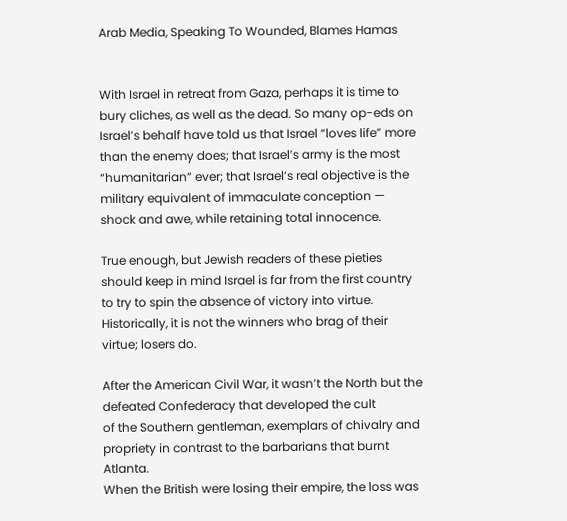Arab Media, Speaking To Wounded, Blames Hamas


With Israel in retreat from Gaza, perhaps it is time to bury cliches, as well as the dead. So many op-eds on Israel’s behalf have told us that Israel “loves life” more than the enemy does; that Israel’s army is the most “humanitarian” ever; that Israel’s real objective is the military equivalent of immaculate conception — shock and awe, while retaining total innocence.

True enough, but Jewish readers of these pieties should keep in mind Israel is far from the first country to try to spin the absence of victory into virtue. Historically, it is not the winners who brag of their virtue; losers do.

After the American Civil War, it wasn’t the North but the defeated Confederacy that developed the cult
of the Southern gentleman, exemplars of chivalry and propriety in contrast to the barbarians that burnt Atlanta.
When the British were losing their empire, the loss was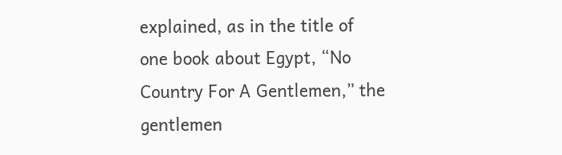explained, as in the title of one book about Egypt, “No Country For A Gentlemen,” the gentlemen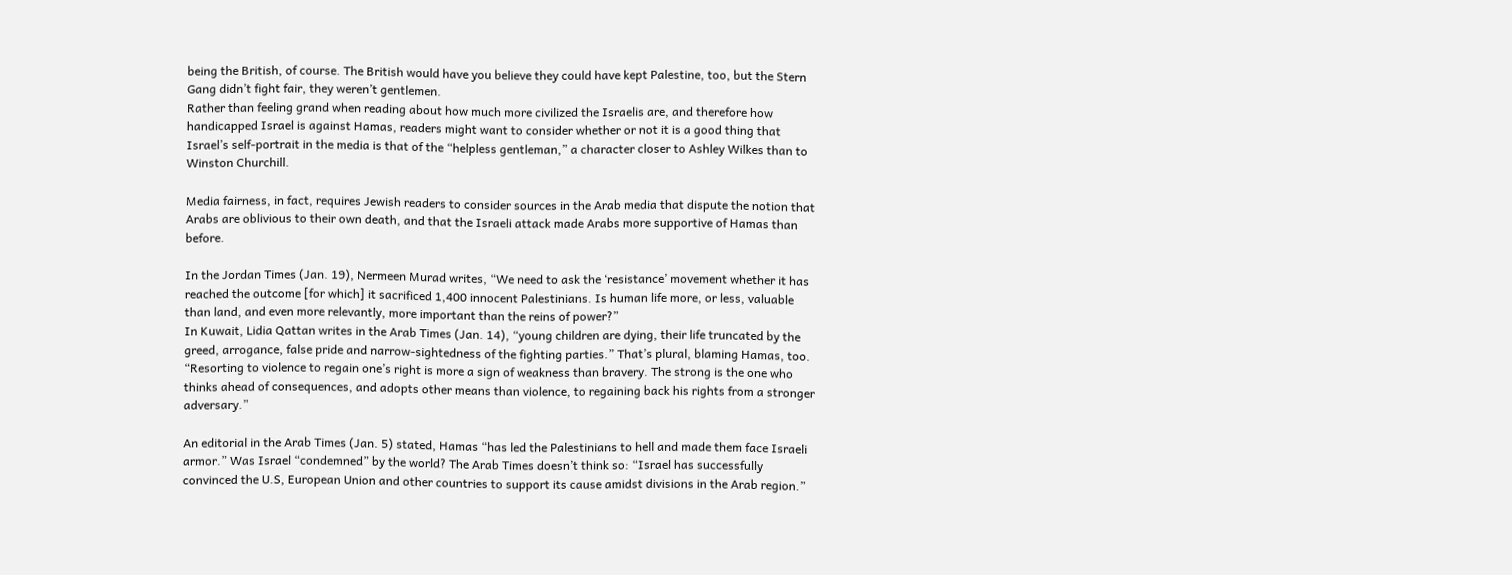being the British, of course. The British would have you believe they could have kept Palestine, too, but the Stern Gang didn’t fight fair, they weren’t gentlemen.
Rather than feeling grand when reading about how much more civilized the Israelis are, and therefore how handicapped Israel is against Hamas, readers might want to consider whether or not it is a good thing that Israel’s self-portrait in the media is that of the “helpless gentleman,” a character closer to Ashley Wilkes than to Winston Churchill.

Media fairness, in fact, requires Jewish readers to consider sources in the Arab media that dispute the notion that Arabs are oblivious to their own death, and that the Israeli attack made Arabs more supportive of Hamas than before.

In the Jordan Times (Jan. 19), Nermeen Murad writes, “We need to ask the ‘resistance’ movement whether it has reached the outcome [for which] it sacrificed 1,400 innocent Palestinians. Is human life more, or less, valuable than land, and even more relevantly, more important than the reins of power?”
In Kuwait, Lidia Qattan writes in the Arab Times (Jan. 14), “young children are dying, their life truncated by the greed, arrogance, false pride and narrow-sightedness of the fighting parties.” That’s plural, blaming Hamas, too. “Resorting to violence to regain one’s right is more a sign of weakness than bravery. The strong is the one who thinks ahead of consequences, and adopts other means than violence, to regaining back his rights from a stronger adversary.”

An editorial in the Arab Times (Jan. 5) stated, Hamas “has led the Palestinians to hell and made them face Israeli armor.” Was Israel “condemned” by the world? The Arab Times doesn’t think so: “Israel has successfully convinced the U.S, European Union and other countries to support its cause amidst divisions in the Arab region.”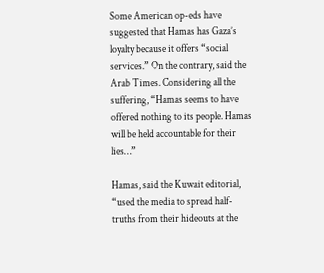Some American op-eds have suggested that Hamas has Gaza’s loyalty because it offers “social services.” On the contrary, said the Arab Times. Considering all the suffering, “Hamas seems to have offered nothing to its people. Hamas will be held accountable for their lies…”

Hamas, said the Kuwait editorial, “used the media to spread half-truths from their hideouts at the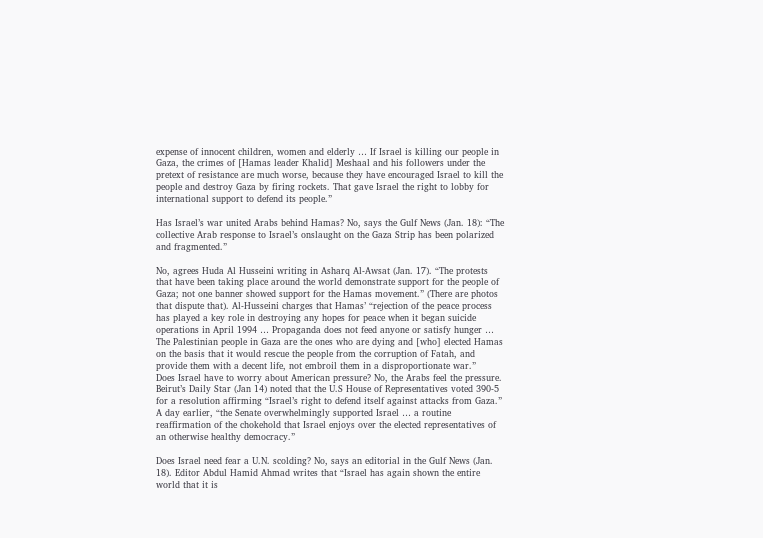expense of innocent children, women and elderly … If Israel is killing our people in Gaza, the crimes of [Hamas leader Khalid] Meshaal and his followers under the pretext of resistance are much worse, because they have encouraged Israel to kill the people and destroy Gaza by firing rockets. That gave Israel the right to lobby for international support to defend its people.”

Has Israel’s war united Arabs behind Hamas? No, says the Gulf News (Jan. 18): “The collective Arab response to Israel’s onslaught on the Gaza Strip has been polarized and fragmented.”

No, agrees Huda Al Husseini writing in Asharq Al-Awsat (Jan. 17). “The protests that have been taking place around the world demonstrate support for the people of Gaza; not one banner showed support for the Hamas movement.” (There are photos that dispute that). Al-Husseini charges that Hamas’ “rejection of the peace process has played a key role in destroying any hopes for peace when it began suicide operations in April 1994 … Propaganda does not feed anyone or satisfy hunger … The Palestinian people in Gaza are the ones who are dying and [who] elected Hamas on the basis that it would rescue the people from the corruption of Fatah, and provide them with a decent life, not embroil them in a disproportionate war.”
Does Israel have to worry about American pressure? No, the Arabs feel the pressure. Beirut’s Daily Star (Jan 14) noted that the U.S House of Representatives voted 390-5 for a resolution affirming “Israel’s right to defend itself against attacks from Gaza.” A day earlier, “the Senate overwhelmingly supported Israel … a routine reaffirmation of the chokehold that Israel enjoys over the elected representatives of an otherwise healthy democracy.”

Does Israel need fear a U.N. scolding? No, says an editorial in the Gulf News (Jan. 18). Editor Abdul Hamid Ahmad writes that “Israel has again shown the entire world that it is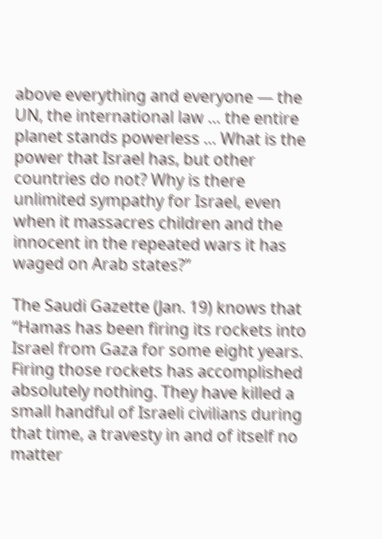above everything and everyone — the UN, the international law … the entire planet stands powerless … What is the power that Israel has, but other countries do not? Why is there unlimited sympathy for Israel, even when it massacres children and the innocent in the repeated wars it has waged on Arab states?”

The Saudi Gazette (Jan. 19) knows that “Hamas has been firing its rockets into Israel from Gaza for some eight years. Firing those rockets has accomplished absolutely nothing. They have killed a small handful of Israeli civilians during that time, a travesty in and of itself no matter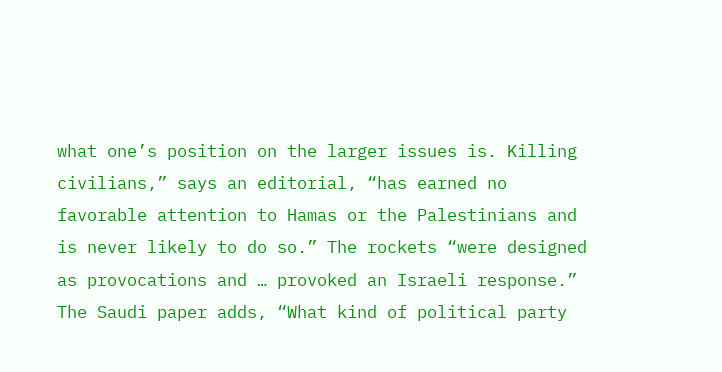what one’s position on the larger issues is. Killing civilians,” says an editorial, “has earned no favorable attention to Hamas or the Palestinians and is never likely to do so.” The rockets “were designed as provocations and … provoked an Israeli response.”
The Saudi paper adds, “What kind of political party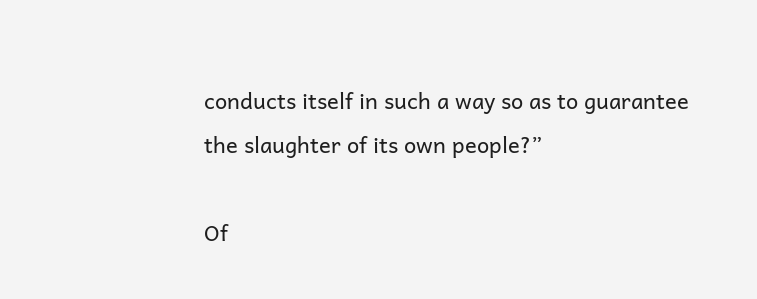conducts itself in such a way so as to guarantee the slaughter of its own people?”

Of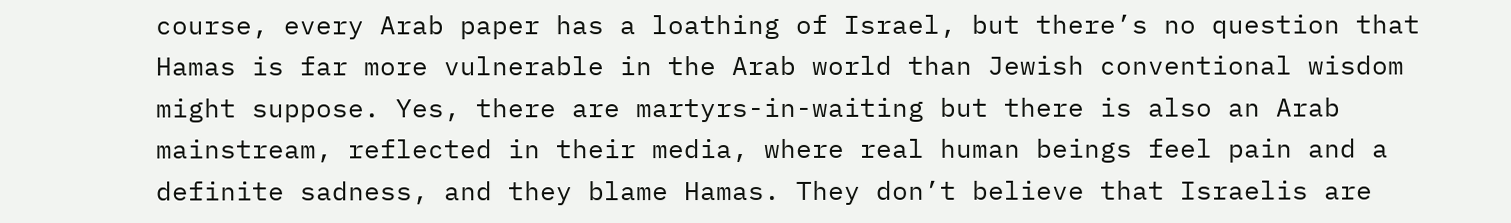course, every Arab paper has a loathing of Israel, but there’s no question that Hamas is far more vulnerable in the Arab world than Jewish conventional wisdom might suppose. Yes, there are martyrs-in-waiting but there is also an Arab mainstream, reflected in their media, where real human beings feel pain and a definite sadness, and they blame Hamas. They don’t believe that Israelis are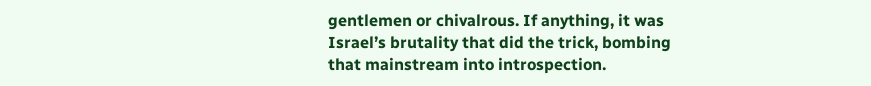gentlemen or chivalrous. If anything, it was Israel’s brutality that did the trick, bombing that mainstream into introspection.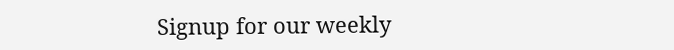Signup for our weekly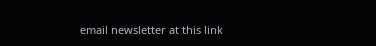email newsletter at this link